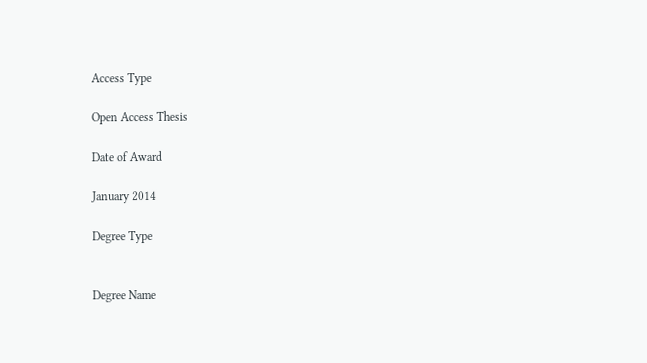Access Type

Open Access Thesis

Date of Award

January 2014

Degree Type


Degree Name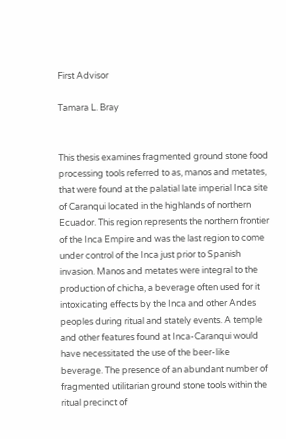First Advisor

Tamara L. Bray


This thesis examines fragmented ground stone food processing tools referred to as, manos and metates, that were found at the palatial late imperial Inca site of Caranqui located in the highlands of northern Ecuador. This region represents the northern frontier of the Inca Empire and was the last region to come under control of the Inca just prior to Spanish invasion. Manos and metates were integral to the production of chicha, a beverage often used for it intoxicating effects by the Inca and other Andes peoples during ritual and stately events. A temple and other features found at Inca-Caranqui would have necessitated the use of the beer-like beverage. The presence of an abundant number of fragmented utilitarian ground stone tools within the ritual precinct of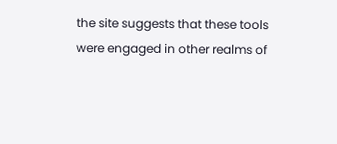the site suggests that these tools were engaged in other realms of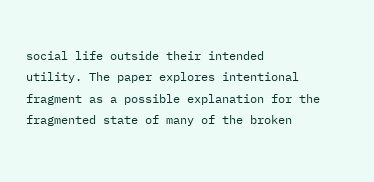social life outside their intended utility. The paper explores intentional fragment as a possible explanation for the fragmented state of many of the broken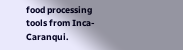food processing tools from Inca-Caranqui.